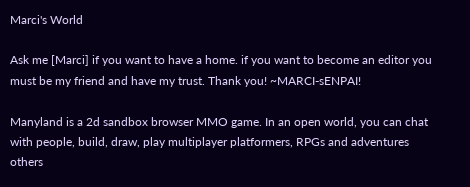Marci's World

Ask me [Marci] if you want to have a home. if you want to become an editor you must be my friend and have my trust. Thank you! ~MARCI-sENPAI!

Manyland is a 2d sandbox browser MMO game. In an open world, you can chat with people, build, draw, play multiplayer platformers, RPGs and adventures others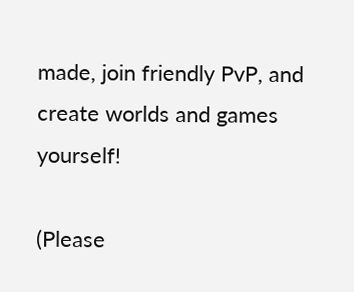made, join friendly PvP, and create worlds and games yourself!

(Please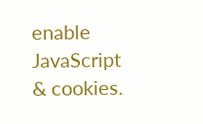enable JavaScript & cookies.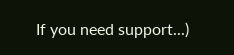If you need support...)